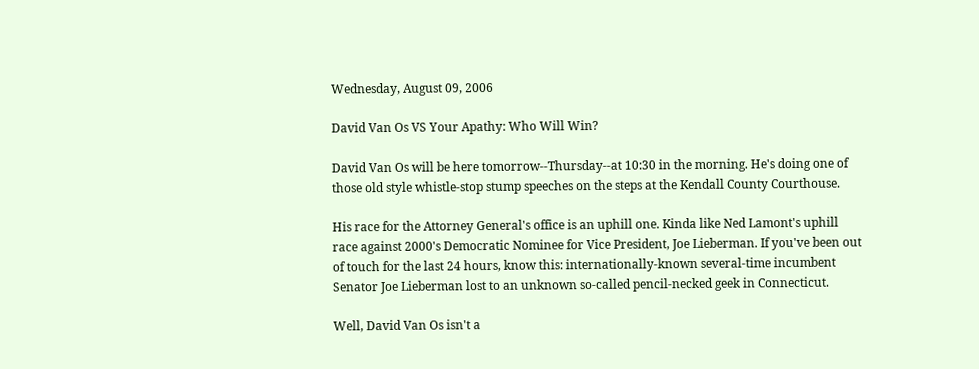Wednesday, August 09, 2006

David Van Os VS Your Apathy: Who Will Win?

David Van Os will be here tomorrow--Thursday--at 10:30 in the morning. He's doing one of those old style whistle-stop stump speeches on the steps at the Kendall County Courthouse.

His race for the Attorney General's office is an uphill one. Kinda like Ned Lamont's uphill race against 2000's Democratic Nominee for Vice President, Joe Lieberman. If you've been out of touch for the last 24 hours, know this: internationally-known several-time incumbent Senator Joe Lieberman lost to an unknown so-called pencil-necked geek in Connecticut.

Well, David Van Os isn't a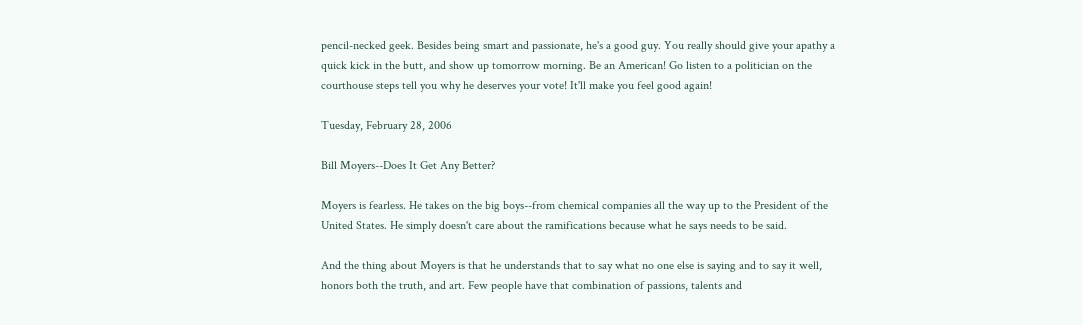pencil-necked geek. Besides being smart and passionate, he's a good guy. You really should give your apathy a quick kick in the butt, and show up tomorrow morning. Be an American! Go listen to a politician on the courthouse steps tell you why he deserves your vote! It'll make you feel good again!

Tuesday, February 28, 2006

Bill Moyers--Does It Get Any Better?

Moyers is fearless. He takes on the big boys--from chemical companies all the way up to the President of the United States. He simply doesn't care about the ramifications because what he says needs to be said.

And the thing about Moyers is that he understands that to say what no one else is saying and to say it well, honors both the truth, and art. Few people have that combination of passions, talents and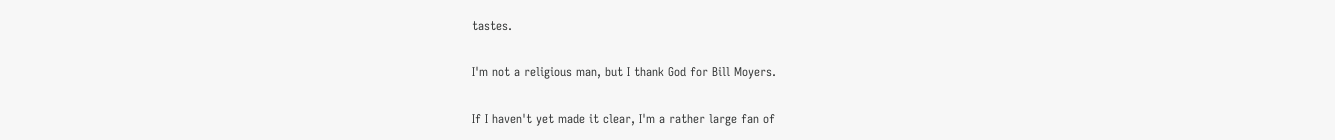tastes.

I'm not a religious man, but I thank God for Bill Moyers.

If I haven't yet made it clear, I'm a rather large fan of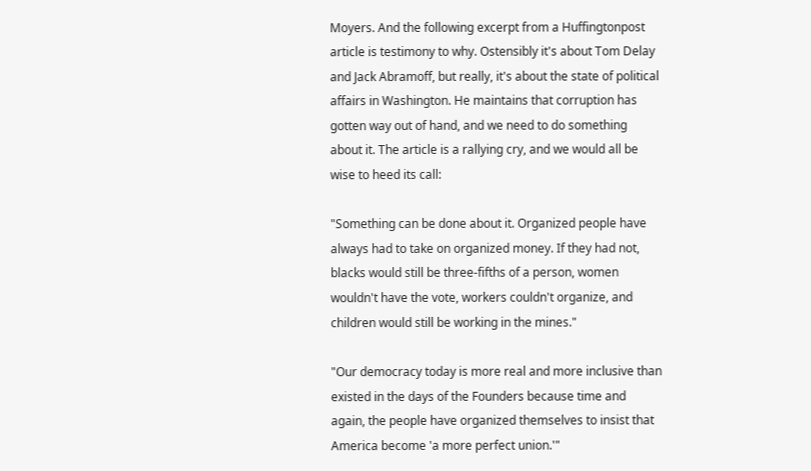Moyers. And the following excerpt from a Huffingtonpost article is testimony to why. Ostensibly it's about Tom Delay and Jack Abramoff, but really, it's about the state of political affairs in Washington. He maintains that corruption has gotten way out of hand, and we need to do something about it. The article is a rallying cry, and we would all be wise to heed its call:

"Something can be done about it. Organized people have always had to take on organized money. If they had not, blacks would still be three-fifths of a person, women wouldn't have the vote, workers couldn't organize, and children would still be working in the mines."

"Our democracy today is more real and more inclusive than existed in the days of the Founders because time and again, the people have organized themselves to insist that America become 'a more perfect union.'"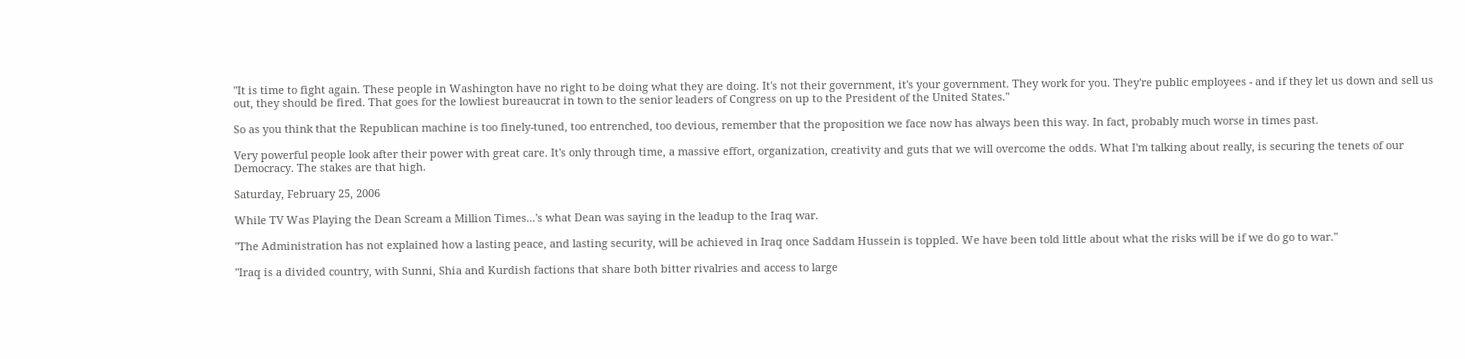"It is time to fight again. These people in Washington have no right to be doing what they are doing. It's not their government, it's your government. They work for you. They're public employees - and if they let us down and sell us out, they should be fired. That goes for the lowliest bureaucrat in town to the senior leaders of Congress on up to the President of the United States."

So as you think that the Republican machine is too finely-tuned, too entrenched, too devious, remember that the proposition we face now has always been this way. In fact, probably much worse in times past.

Very powerful people look after their power with great care. It's only through time, a massive effort, organization, creativity and guts that we will overcome the odds. What I'm talking about really, is securing the tenets of our Democracy. The stakes are that high.

Saturday, February 25, 2006

While TV Was Playing the Dean Scream a Million Times...'s what Dean was saying in the leadup to the Iraq war.

"The Administration has not explained how a lasting peace, and lasting security, will be achieved in Iraq once Saddam Hussein is toppled. We have been told little about what the risks will be if we do go to war."

"Iraq is a divided country, with Sunni, Shia and Kurdish factions that share both bitter rivalries and access to large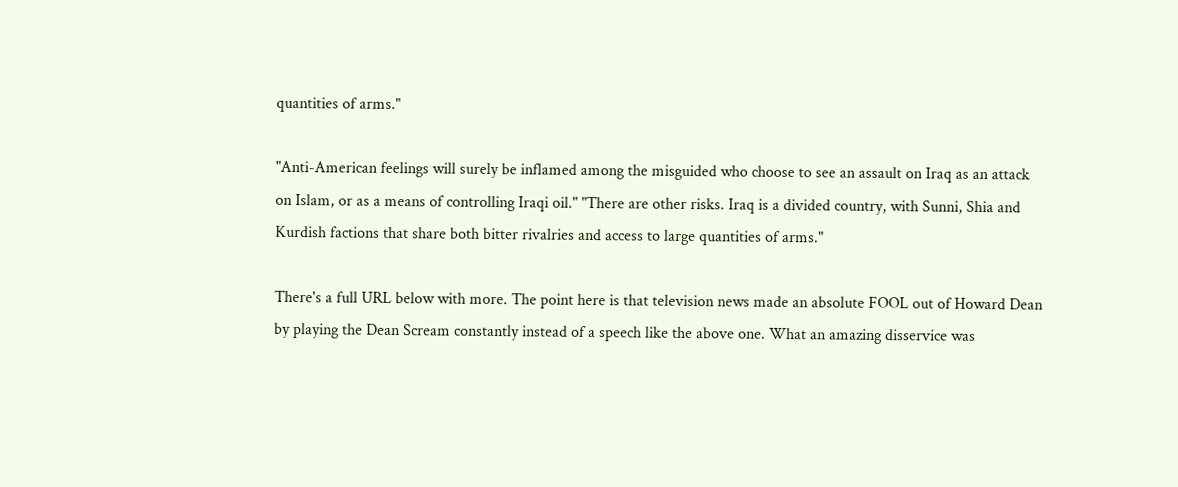quantities of arms."

"Anti-American feelings will surely be inflamed among the misguided who choose to see an assault on Iraq as an attack on Islam, or as a means of controlling Iraqi oil." "There are other risks. Iraq is a divided country, with Sunni, Shia and Kurdish factions that share both bitter rivalries and access to large quantities of arms."

There's a full URL below with more. The point here is that television news made an absolute FOOL out of Howard Dean by playing the Dean Scream constantly instead of a speech like the above one. What an amazing disservice was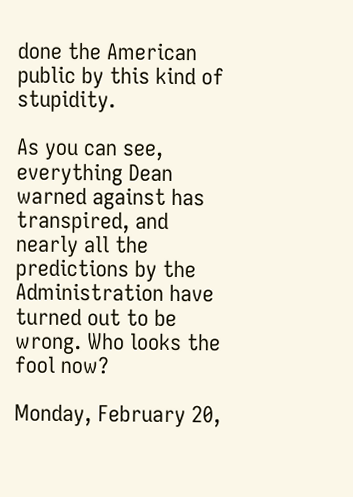done the American public by this kind of stupidity.

As you can see, everything Dean warned against has transpired, and nearly all the predictions by the Administration have turned out to be wrong. Who looks the fool now?

Monday, February 20,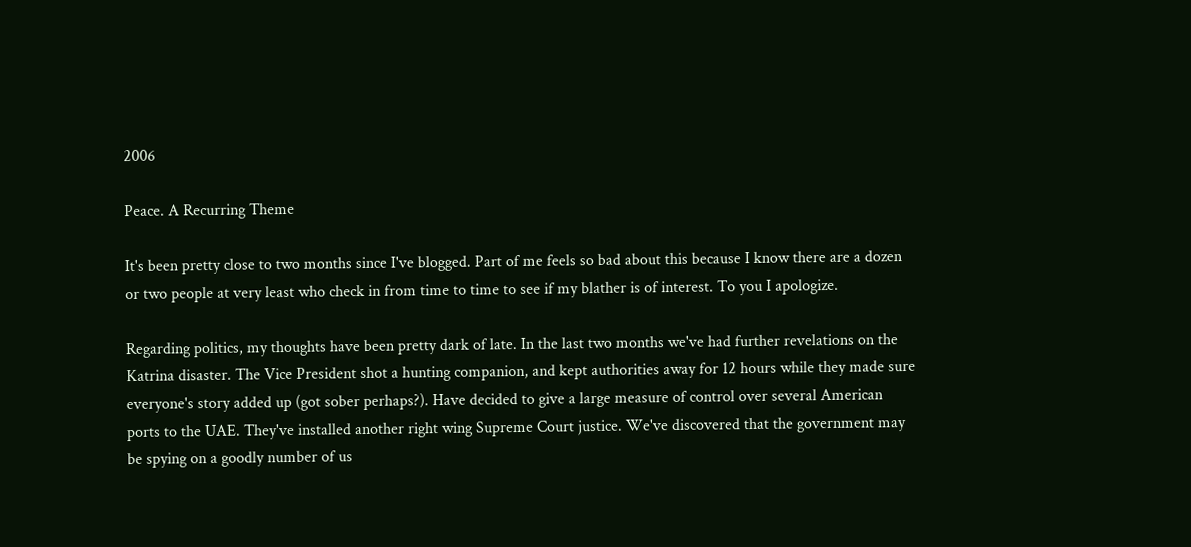2006

Peace. A Recurring Theme

It's been pretty close to two months since I've blogged. Part of me feels so bad about this because I know there are a dozen or two people at very least who check in from time to time to see if my blather is of interest. To you I apologize.

Regarding politics, my thoughts have been pretty dark of late. In the last two months we've had further revelations on the Katrina disaster. The Vice President shot a hunting companion, and kept authorities away for 12 hours while they made sure everyone's story added up (got sober perhaps?). Have decided to give a large measure of control over several American ports to the UAE. They've installed another right wing Supreme Court justice. We've discovered that the government may be spying on a goodly number of us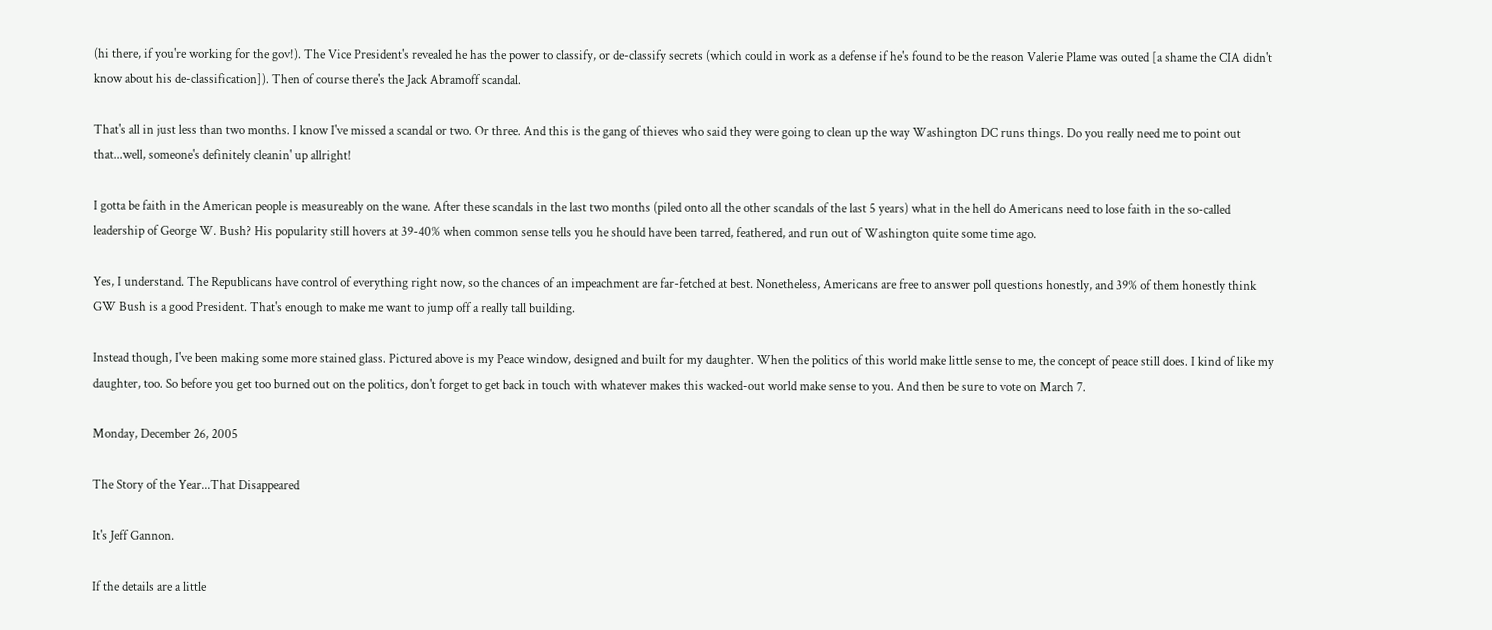(hi there, if you're working for the gov!). The Vice President's revealed he has the power to classify, or de-classify secrets (which could in work as a defense if he's found to be the reason Valerie Plame was outed [a shame the CIA didn't know about his de-classification]). Then of course there's the Jack Abramoff scandal.

That's all in just less than two months. I know I've missed a scandal or two. Or three. And this is the gang of thieves who said they were going to clean up the way Washington DC runs things. Do you really need me to point out that...well, someone's definitely cleanin' up allright!

I gotta be faith in the American people is measureably on the wane. After these scandals in the last two months (piled onto all the other scandals of the last 5 years) what in the hell do Americans need to lose faith in the so-called leadership of George W. Bush? His popularity still hovers at 39-40% when common sense tells you he should have been tarred, feathered, and run out of Washington quite some time ago.

Yes, I understand. The Republicans have control of everything right now, so the chances of an impeachment are far-fetched at best. Nonetheless, Americans are free to answer poll questions honestly, and 39% of them honestly think GW Bush is a good President. That's enough to make me want to jump off a really tall building.

Instead though, I've been making some more stained glass. Pictured above is my Peace window, designed and built for my daughter. When the politics of this world make little sense to me, the concept of peace still does. I kind of like my daughter, too. So before you get too burned out on the politics, don't forget to get back in touch with whatever makes this wacked-out world make sense to you. And then be sure to vote on March 7.

Monday, December 26, 2005

The Story of the Year...That Disappeared

It's Jeff Gannon.

If the details are a little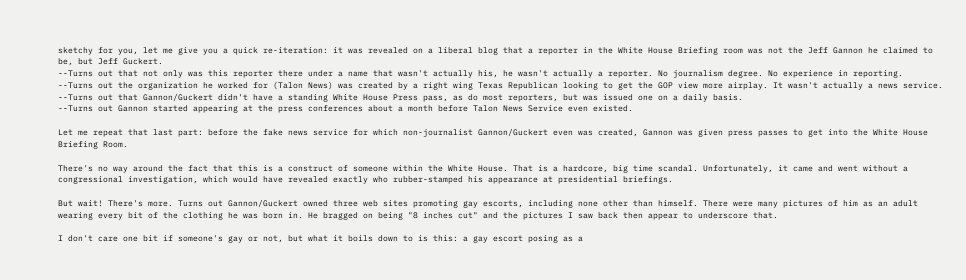sketchy for you, let me give you a quick re-iteration: it was revealed on a liberal blog that a reporter in the White House Briefing room was not the Jeff Gannon he claimed to be, but Jeff Guckert.
--Turns out that not only was this reporter there under a name that wasn't actually his, he wasn't actually a reporter. No journalism degree. No experience in reporting.
--Turns out the organization he worked for (Talon News) was created by a right wing Texas Republican looking to get the GOP view more airplay. It wasn't actually a news service.
--Turns out that Gannon/Guckert didn't have a standing White House Press pass, as do most reporters, but was issued one on a daily basis.
--Turns out Gannon started appearing at the press conferences about a month before Talon News Service even existed.

Let me repeat that last part: before the fake news service for which non-journalist Gannon/Guckert even was created, Gannon was given press passes to get into the White House Briefing Room.

There's no way around the fact that this is a construct of someone within the White House. That is a hardcore, big time scandal. Unfortunately, it came and went without a congressional investigation, which would have revealed exactly who rubber-stamped his appearance at presidential briefings.

But wait! There's more. Turns out Gannon/Guckert owned three web sites promoting gay escorts, including none other than himself. There were many pictures of him as an adult wearing every bit of the clothing he was born in. He bragged on being "8 inches cut" and the pictures I saw back then appear to underscore that.

I don't care one bit if someone's gay or not, but what it boils down to is this: a gay escort posing as a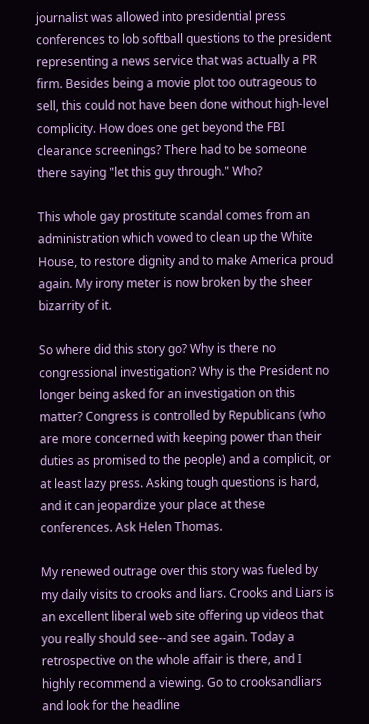journalist was allowed into presidential press conferences to lob softball questions to the president representing a news service that was actually a PR firm. Besides being a movie plot too outrageous to sell, this could not have been done without high-level complicity. How does one get beyond the FBI clearance screenings? There had to be someone there saying "let this guy through." Who?

This whole gay prostitute scandal comes from an administration which vowed to clean up the White House, to restore dignity and to make America proud again. My irony meter is now broken by the sheer bizarrity of it.

So where did this story go? Why is there no congressional investigation? Why is the President no longer being asked for an investigation on this matter? Congress is controlled by Republicans (who are more concerned with keeping power than their duties as promised to the people) and a complicit, or at least lazy press. Asking tough questions is hard, and it can jeopardize your place at these conferences. Ask Helen Thomas.

My renewed outrage over this story was fueled by my daily visits to crooks and liars. Crooks and Liars is an excellent liberal web site offering up videos that you really should see--and see again. Today a retrospective on the whole affair is there, and I highly recommend a viewing. Go to crooksandliars and look for the headline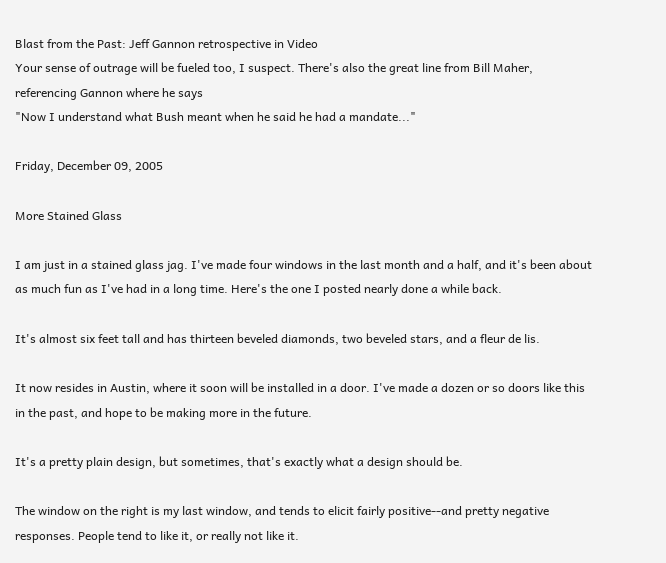Blast from the Past: Jeff Gannon retrospective in Video
Your sense of outrage will be fueled too, I suspect. There's also the great line from Bill Maher, referencing Gannon where he says
"Now I understand what Bush meant when he said he had a mandate..."

Friday, December 09, 2005

More Stained Glass

I am just in a stained glass jag. I've made four windows in the last month and a half, and it's been about as much fun as I've had in a long time. Here's the one I posted nearly done a while back.

It's almost six feet tall and has thirteen beveled diamonds, two beveled stars, and a fleur de lis.

It now resides in Austin, where it soon will be installed in a door. I've made a dozen or so doors like this in the past, and hope to be making more in the future.

It's a pretty plain design, but sometimes, that's exactly what a design should be.

The window on the right is my last window, and tends to elicit fairly positive--and pretty negative responses. People tend to like it, or really not like it.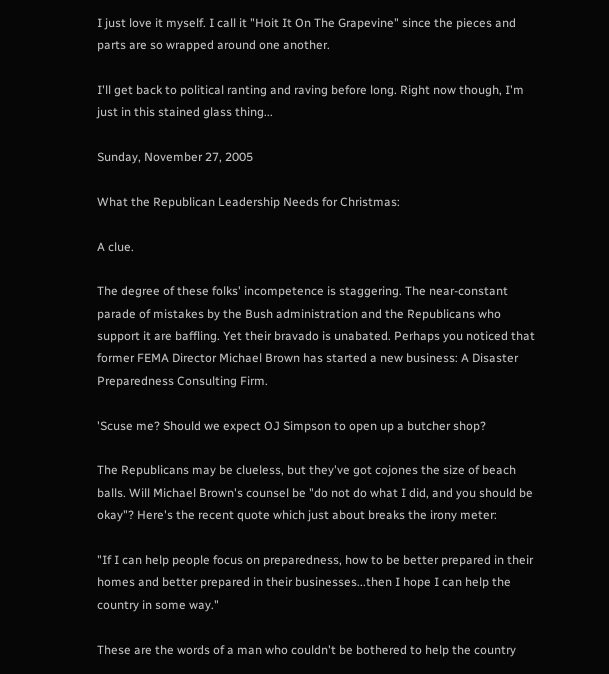I just love it myself. I call it "Hoit It On The Grapevine" since the pieces and parts are so wrapped around one another.

I'll get back to political ranting and raving before long. Right now though, I'm just in this stained glass thing...

Sunday, November 27, 2005

What the Republican Leadership Needs for Christmas:

A clue.

The degree of these folks' incompetence is staggering. The near-constant parade of mistakes by the Bush administration and the Republicans who support it are baffling. Yet their bravado is unabated. Perhaps you noticed that former FEMA Director Michael Brown has started a new business: A Disaster Preparedness Consulting Firm.

'Scuse me? Should we expect OJ Simpson to open up a butcher shop?

The Republicans may be clueless, but they've got cojones the size of beach balls. Will Michael Brown's counsel be "do not do what I did, and you should be okay"? Here's the recent quote which just about breaks the irony meter:

"If I can help people focus on preparedness, how to be better prepared in their homes and better prepared in their businesses...then I hope I can help the country in some way."

These are the words of a man who couldn't be bothered to help the country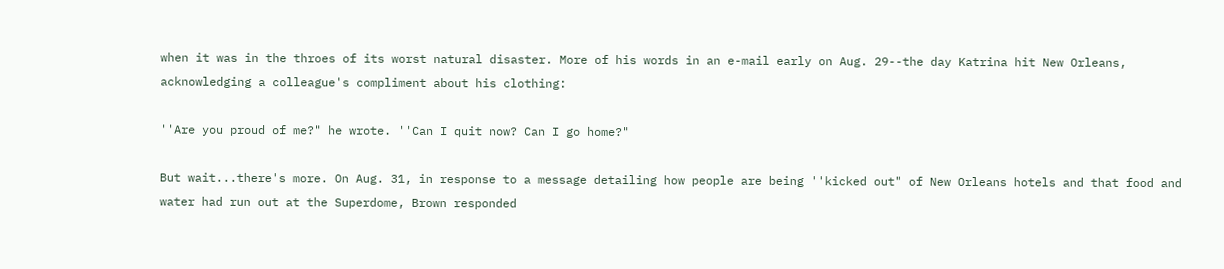when it was in the throes of its worst natural disaster. More of his words in an e-mail early on Aug. 29--the day Katrina hit New Orleans, acknowledging a colleague's compliment about his clothing:

''Are you proud of me?" he wrote. ''Can I quit now? Can I go home?"

But wait...there's more. On Aug. 31, in response to a message detailing how people are being ''kicked out" of New Orleans hotels and that food and water had run out at the Superdome, Brown responded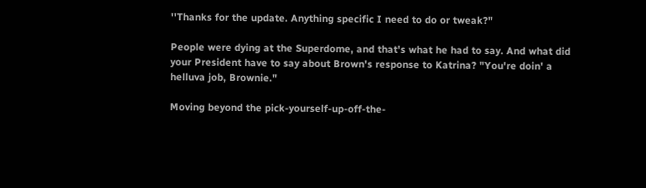''Thanks for the update. Anything specific I need to do or tweak?"

People were dying at the Superdome, and that's what he had to say. And what did your President have to say about Brown's response to Katrina? "You're doin' a helluva job, Brownie."

Moving beyond the pick-yourself-up-off-the-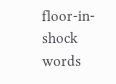floor-in-shock words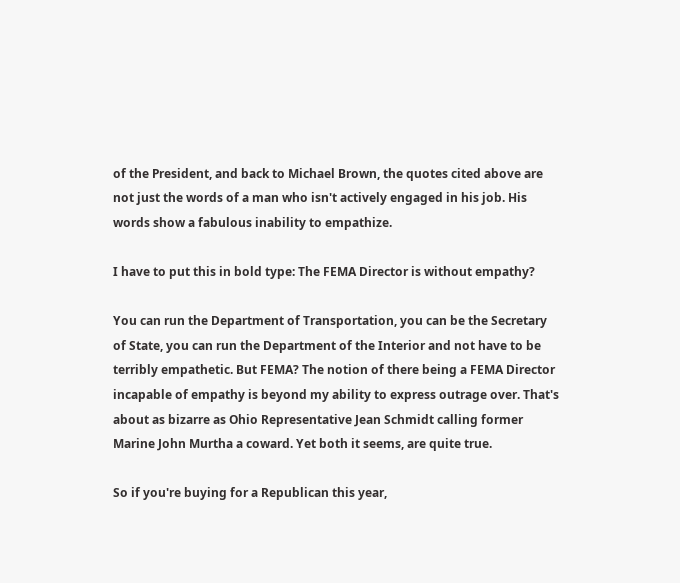of the President, and back to Michael Brown, the quotes cited above are not just the words of a man who isn't actively engaged in his job. His words show a fabulous inability to empathize.

I have to put this in bold type: The FEMA Director is without empathy?

You can run the Department of Transportation, you can be the Secretary of State, you can run the Department of the Interior and not have to be terribly empathetic. But FEMA? The notion of there being a FEMA Director incapable of empathy is beyond my ability to express outrage over. That's about as bizarre as Ohio Representative Jean Schmidt calling former Marine John Murtha a coward. Yet both it seems, are quite true.

So if you're buying for a Republican this year,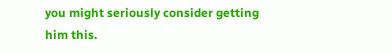you might seriously consider getting him this.